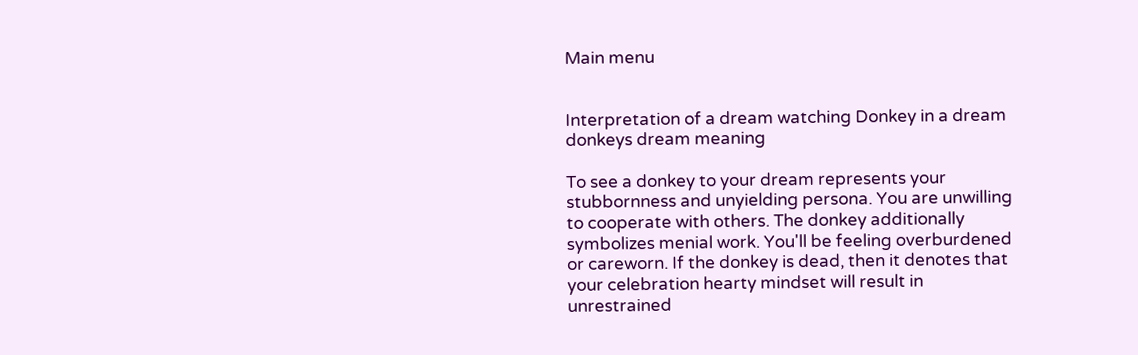Main menu


Interpretation of a dream watching Donkey in a dream
donkeys dream meaning

To see a donkey to your dream represents your stubbornness and unyielding persona. You are unwilling to cooperate with others. The donkey additionally symbolizes menial work. You'll be feeling overburdened or careworn. If the donkey is dead, then it denotes that your celebration hearty mindset will result in unrestrained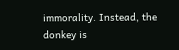immorality. Instead, the donkey is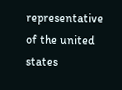representative of the united states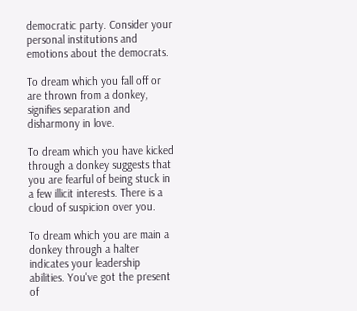democratic party. Consider your personal institutions and emotions about the democrats.

To dream which you fall off or are thrown from a donkey, signifies separation and disharmony in love.

To dream which you have kicked through a donkey suggests that you are fearful of being stuck in a few illicit interests. There is a cloud of suspicion over you.

To dream which you are main a donkey through a halter indicates your leadership abilities. You've got the present of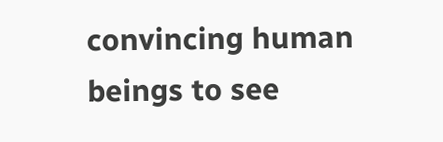convincing human beings to see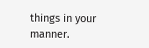things in your manner.